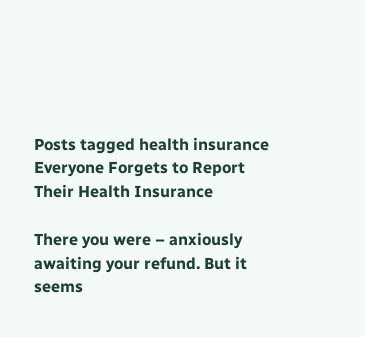Posts tagged health insurance
Everyone Forgets to Report Their Health Insurance

There you were – anxiously awaiting your refund. But it seems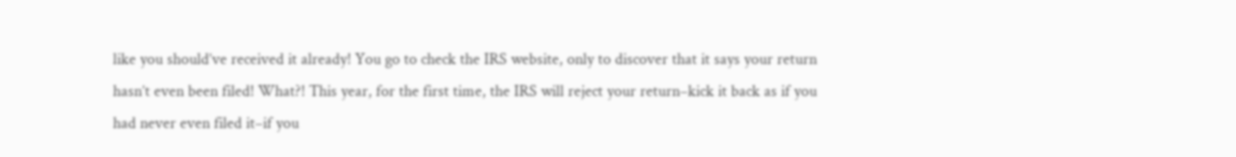like you should’ve received it already! You go to check the IRS website, only to discover that it says your return hasn’t even been filed! What?! This year, for the first time, the IRS will reject your return–kick it back as if you had never even filed it–if you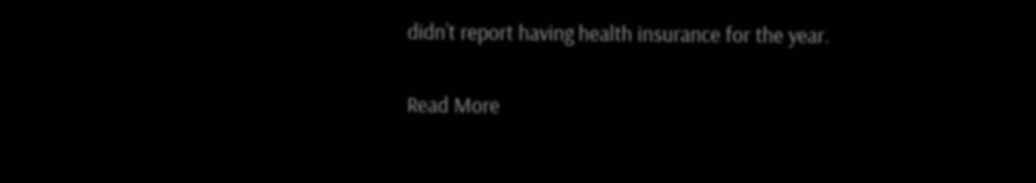didn’t report having health insurance for the year.

Read More